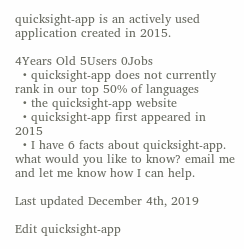quicksight-app is an actively used application created in 2015.

4Years Old 5Users 0Jobs
  • quicksight-app does not currently rank in our top 50% of languages
  • the quicksight-app website
  • quicksight-app first appeared in 2015
  • I have 6 facts about quicksight-app. what would you like to know? email me and let me know how I can help.

Last updated December 4th, 2019

Edit quicksight-app